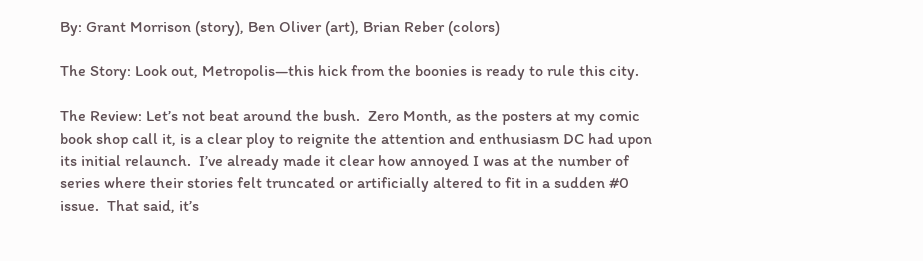By: Grant Morrison (story), Ben Oliver (art), Brian Reber (colors)

The Story: Look out, Metropolis—this hick from the boonies is ready to rule this city.

The Review: Let’s not beat around the bush.  Zero Month, as the posters at my comic book shop call it, is a clear ploy to reignite the attention and enthusiasm DC had upon its initial relaunch.  I’ve already made it clear how annoyed I was at the number of series where their stories felt truncated or artificially altered to fit in a sudden #0 issue.  That said, it’s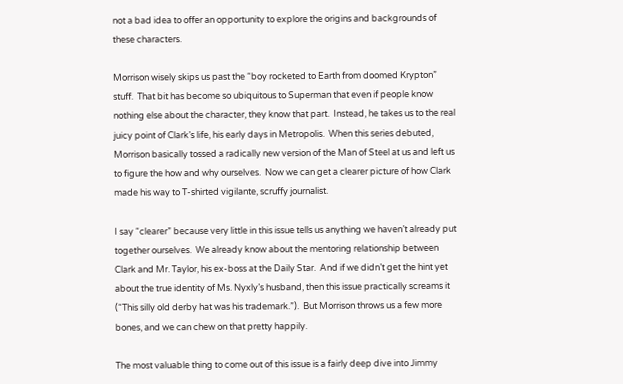not a bad idea to offer an opportunity to explore the origins and backgrounds of these characters.

Morrison wisely skips us past the “boy rocketed to Earth from doomed Krypton” stuff.  That bit has become so ubiquitous to Superman that even if people know nothing else about the character, they know that part.  Instead, he takes us to the real juicy point of Clark’s life, his early days in Metropolis.  When this series debuted, Morrison basically tossed a radically new version of the Man of Steel at us and left us to figure the how and why ourselves.  Now we can get a clearer picture of how Clark made his way to T-shirted vigilante, scruffy journalist.

I say “clearer” because very little in this issue tells us anything we haven’t already put together ourselves.  We already know about the mentoring relationship between Clark and Mr. Taylor, his ex-boss at the Daily Star.  And if we didn’t get the hint yet about the true identity of Ms. Nyxly’s husband, then this issue practically screams it (“This silly old derby hat was his trademark.”).  But Morrison throws us a few more bones, and we can chew on that pretty happily.

The most valuable thing to come out of this issue is a fairly deep dive into Jimmy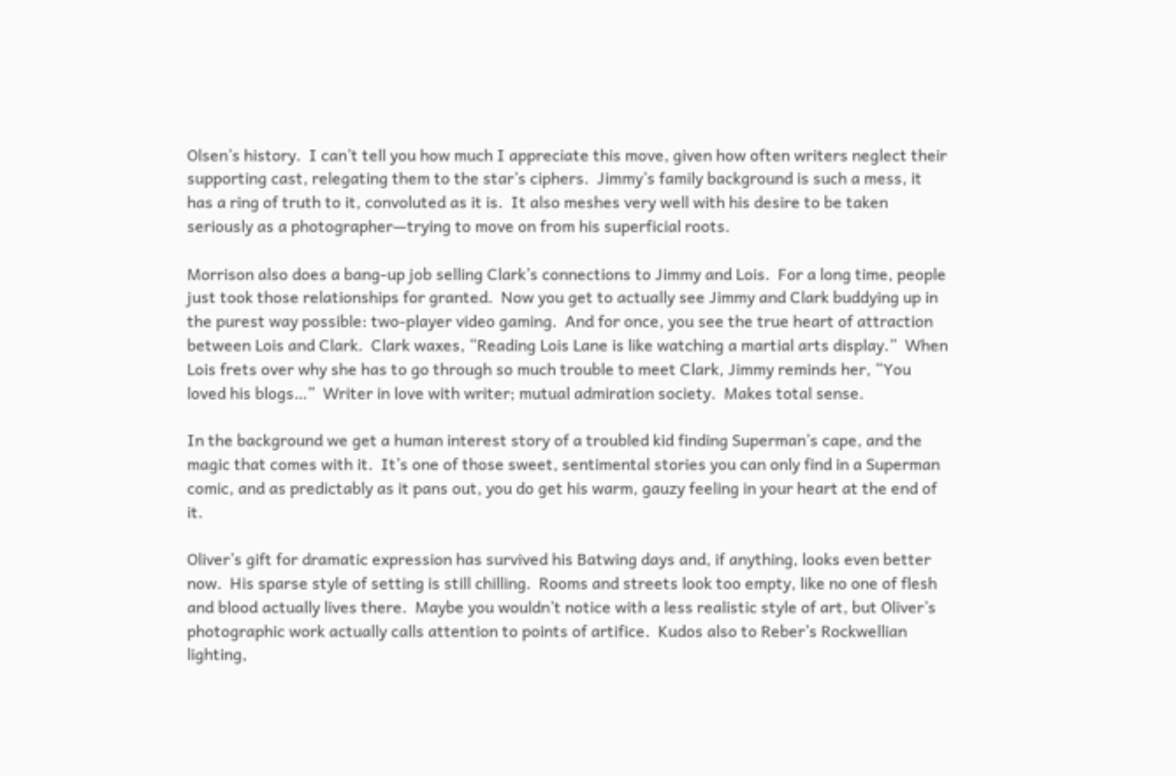Olsen’s history.  I can’t tell you how much I appreciate this move, given how often writers neglect their supporting cast, relegating them to the star’s ciphers.  Jimmy’s family background is such a mess, it has a ring of truth to it, convoluted as it is.  It also meshes very well with his desire to be taken seriously as a photographer—trying to move on from his superficial roots.

Morrison also does a bang-up job selling Clark’s connections to Jimmy and Lois.  For a long time, people just took those relationships for granted.  Now you get to actually see Jimmy and Clark buddying up in the purest way possible: two-player video gaming.  And for once, you see the true heart of attraction between Lois and Clark.  Clark waxes, “Reading Lois Lane is like watching a martial arts display.”  When Lois frets over why she has to go through so much trouble to meet Clark, Jimmy reminds her, “You loved his blogs…”  Writer in love with writer; mutual admiration society.  Makes total sense.

In the background we get a human interest story of a troubled kid finding Superman’s cape, and the magic that comes with it.  It’s one of those sweet, sentimental stories you can only find in a Superman comic, and as predictably as it pans out, you do get his warm, gauzy feeling in your heart at the end of it.

Oliver’s gift for dramatic expression has survived his Batwing days and, if anything, looks even better now.  His sparse style of setting is still chilling.  Rooms and streets look too empty, like no one of flesh and blood actually lives there.  Maybe you wouldn’t notice with a less realistic style of art, but Oliver’s photographic work actually calls attention to points of artifice.  Kudos also to Reber’s Rockwellian lighting,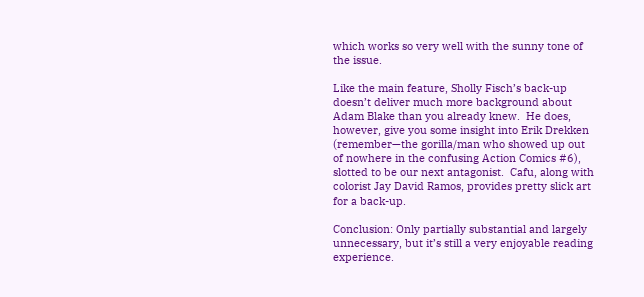which works so very well with the sunny tone of the issue.

Like the main feature, Sholly Fisch’s back-up doesn’t deliver much more background about Adam Blake than you already knew.  He does, however, give you some insight into Erik Drekken (remember—the gorilla/man who showed up out of nowhere in the confusing Action Comics #6), slotted to be our next antagonist.  Cafu, along with colorist Jay David Ramos, provides pretty slick art for a back-up.

Conclusion: Only partially substantial and largely unnecessary, but it’s still a very enjoyable reading experience.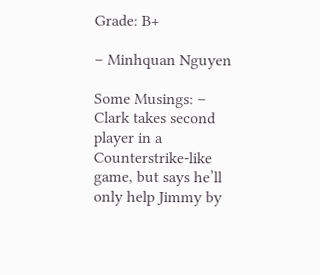Grade: B+

– Minhquan Nguyen

Some Musings: – Clark takes second player in a Counterstrike-like game, but says he’ll only help Jimmy by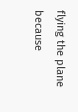flying the plane because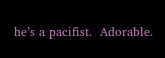he’s a pacifist.  Adorable.